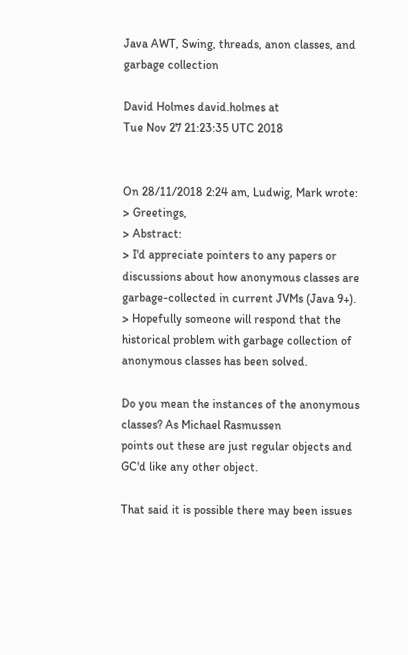Java AWT, Swing, threads, anon classes, and garbage collection

David Holmes david.holmes at
Tue Nov 27 21:23:35 UTC 2018


On 28/11/2018 2:24 am, Ludwig, Mark wrote:
> Greetings,
> Abstract:
> I'd appreciate pointers to any papers or discussions about how anonymous classes are garbage-collected in current JVMs (Java 9+).
> Hopefully someone will respond that the historical problem with garbage collection of anonymous classes has been solved.

Do you mean the instances of the anonymous classes? As Michael Rasmussen
points out these are just regular objects and GC'd like any other object.

That said it is possible there may been issues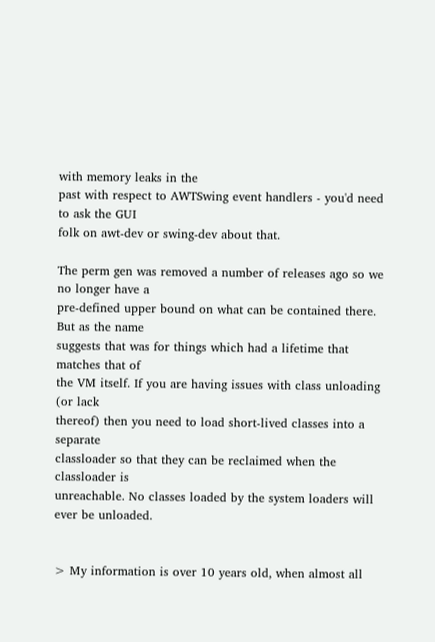with memory leaks in the
past with respect to AWTSwing event handlers - you'd need to ask the GUI
folk on awt-dev or swing-dev about that.

The perm gen was removed a number of releases ago so we no longer have a
pre-defined upper bound on what can be contained there. But as the name
suggests that was for things which had a lifetime that matches that of
the VM itself. If you are having issues with class unloading (or lack
thereof) then you need to load short-lived classes into a separate
classloader so that they can be reclaimed when the classloader is
unreachable. No classes loaded by the system loaders will ever be unloaded.


> My information is over 10 years old, when almost all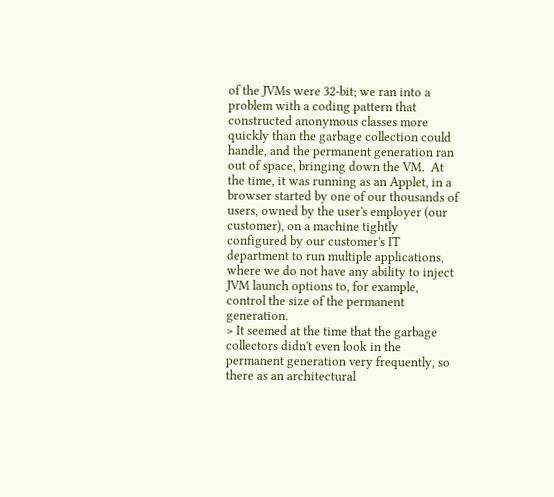of the JVMs were 32-bit; we ran into a problem with a coding pattern that constructed anonymous classes more quickly than the garbage collection could handle, and the permanent generation ran out of space, bringing down the VM.  At the time, it was running as an Applet, in a browser started by one of our thousands of users, owned by the user's employer (our customer), on a machine tightly configured by our customer's IT department to run multiple applications, where we do not have any ability to inject JVM launch options to, for example, control the size of the permanent generation.
> It seemed at the time that the garbage collectors didn't even look in the permanent generation very frequently, so there as an architectural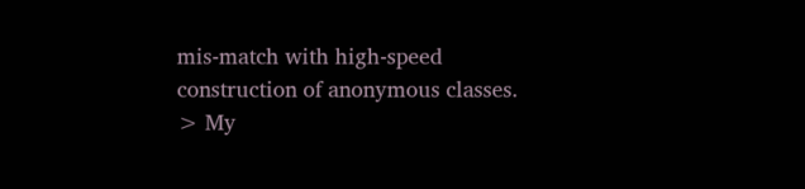mis-match with high-speed construction of anonymous classes.
> My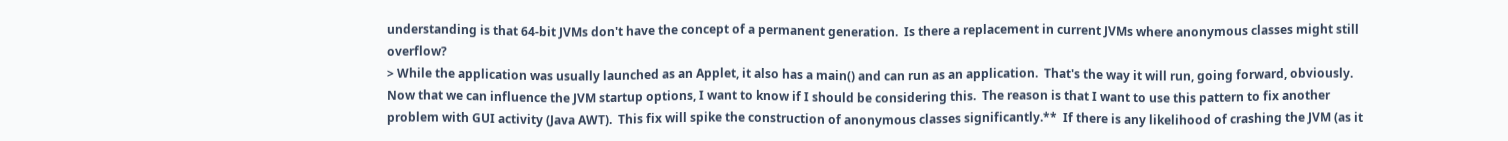understanding is that 64-bit JVMs don't have the concept of a permanent generation.  Is there a replacement in current JVMs where anonymous classes might still overflow?
> While the application was usually launched as an Applet, it also has a main() and can run as an application.  That's the way it will run, going forward, obviously.  Now that we can influence the JVM startup options, I want to know if I should be considering this.  The reason is that I want to use this pattern to fix another problem with GUI activity (Java AWT).  This fix will spike the construction of anonymous classes significantly.**  If there is any likelihood of crashing the JVM (as it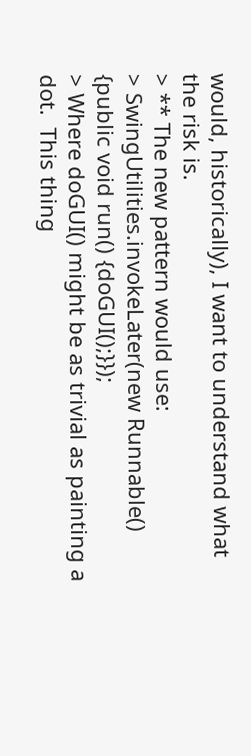would, historically), I want to understand what the risk is.
> ** The new pattern would use:
> SwingUtilities.invokeLater(new Runnable() {public void run() {doGUI();}});
> Where doGUI() might be as trivial as painting a dot.  This thing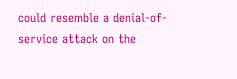could resemble a denial-of-service attack on the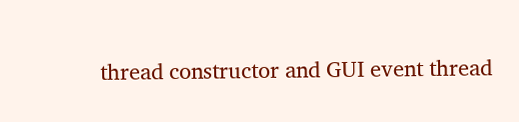thread constructor and GUI event thread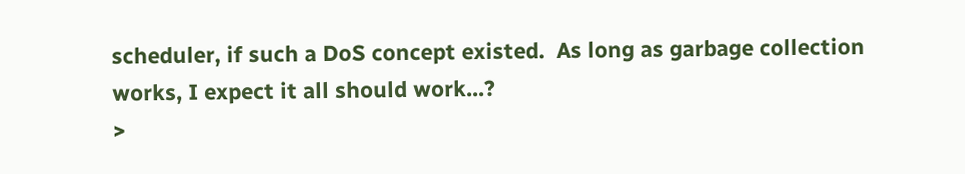scheduler, if such a DoS concept existed.  As long as garbage collection works, I expect it all should work...?
>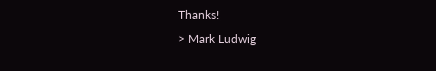Thanks!
> Mark Ludwig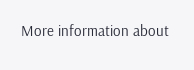More information about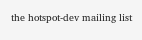the hotspot-dev mailing list